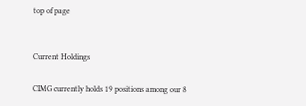top of page


Current Holdings

CIMG currently holds 19 positions among our 8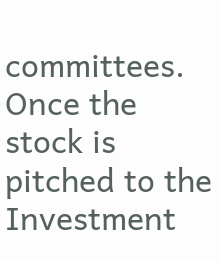committees. Once the stock is pitched to the Investment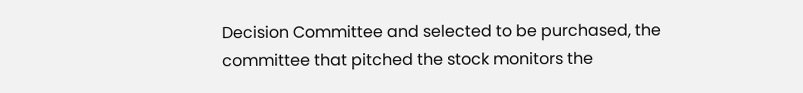Decision Committee and selected to be purchased, the committee that pitched the stock monitors the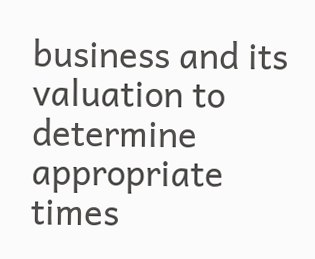business and its valuation to determine appropriate times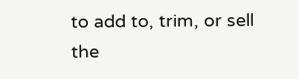to add to, trim, or sell the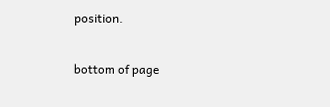position.

bottom of page